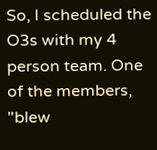So, I scheduled the O3s with my 4 person team. One of the members, "blew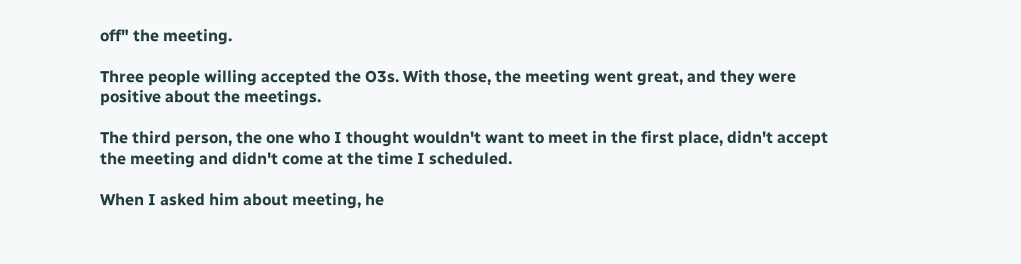off" the meeting.

Three people willing accepted the O3s. With those, the meeting went great, and they were positive about the meetings.

The third person, the one who I thought wouldn't want to meet in the first place, didn't accept the meeting and didn't come at the time I scheduled.

When I asked him about meeting, he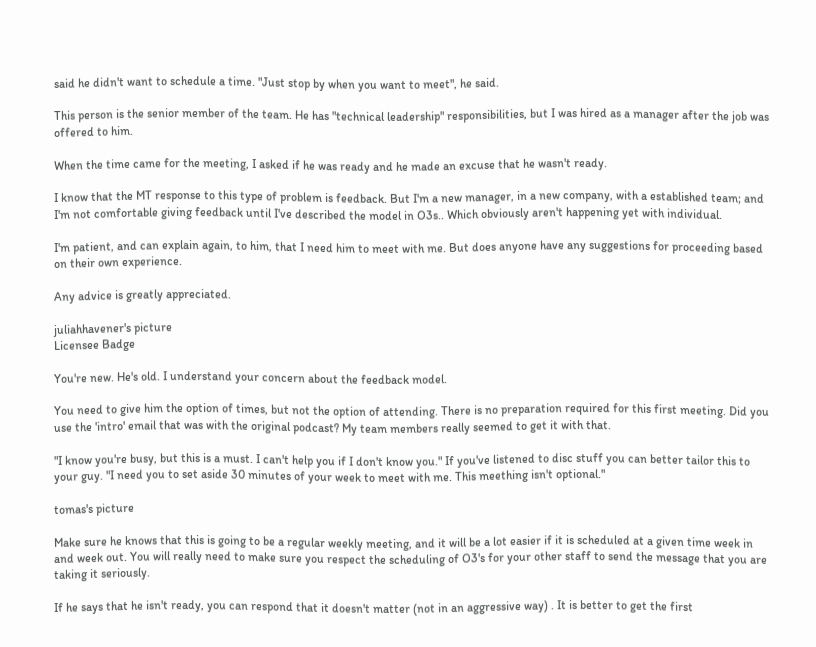said he didn't want to schedule a time. "Just stop by when you want to meet", he said.

This person is the senior member of the team. He has "technical leadership" responsibilities, but I was hired as a manager after the job was offered to him.

When the time came for the meeting, I asked if he was ready and he made an excuse that he wasn't ready.

I know that the MT response to this type of problem is feedback. But I'm a new manager, in a new company, with a established team; and I'm not comfortable giving feedback until I've described the model in O3s.. Which obviously aren't happening yet with individual.

I'm patient, and can explain again, to him, that I need him to meet with me. But does anyone have any suggestions for proceeding based on their own experience.

Any advice is greatly appreciated.

juliahhavener's picture
Licensee Badge

You're new. He's old. I understand your concern about the feedback model.

You need to give him the option of times, but not the option of attending. There is no preparation required for this first meeting. Did you use the 'intro' email that was with the original podcast? My team members really seemed to get it with that.

"I know you're busy, but this is a must. I can't help you if I don't know you." If you've listened to disc stuff you can better tailor this to your guy. "I need you to set aside 30 minutes of your week to meet with me. This meething isn't optional."

tomas's picture

Make sure he knows that this is going to be a regular weekly meeting, and it will be a lot easier if it is scheduled at a given time week in and week out. You will really need to make sure you respect the scheduling of O3's for your other staff to send the message that you are taking it seriously.

If he says that he isn't ready, you can respond that it doesn't matter (not in an aggressive way) . It is better to get the first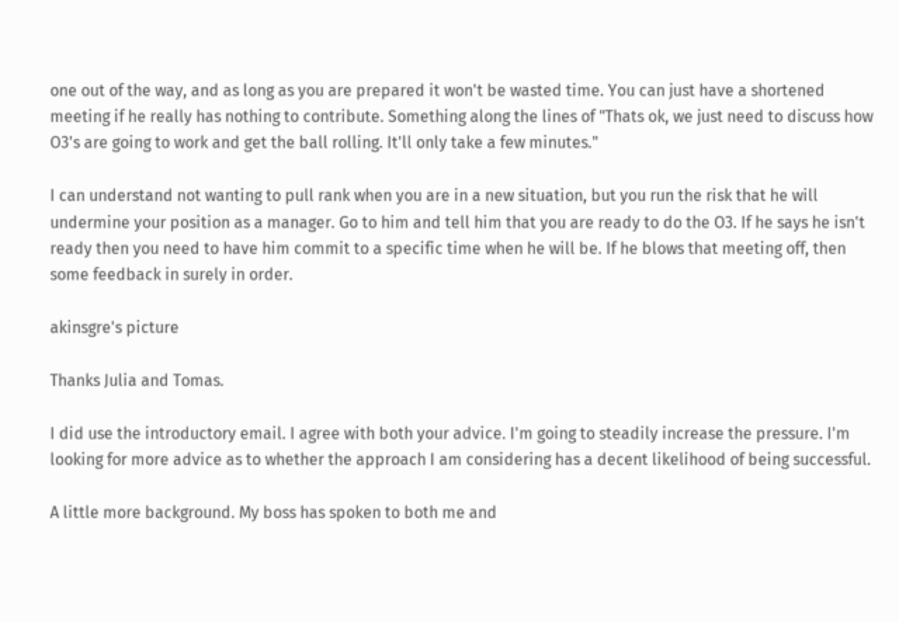one out of the way, and as long as you are prepared it won't be wasted time. You can just have a shortened meeting if he really has nothing to contribute. Something along the lines of "Thats ok, we just need to discuss how O3's are going to work and get the ball rolling. It'll only take a few minutes."

I can understand not wanting to pull rank when you are in a new situation, but you run the risk that he will undermine your position as a manager. Go to him and tell him that you are ready to do the O3. If he says he isn't ready then you need to have him commit to a specific time when he will be. If he blows that meeting off, then some feedback in surely in order.

akinsgre's picture

Thanks Julia and Tomas.

I did use the introductory email. I agree with both your advice. I'm going to steadily increase the pressure. I'm looking for more advice as to whether the approach I am considering has a decent likelihood of being successful.

A little more background. My boss has spoken to both me and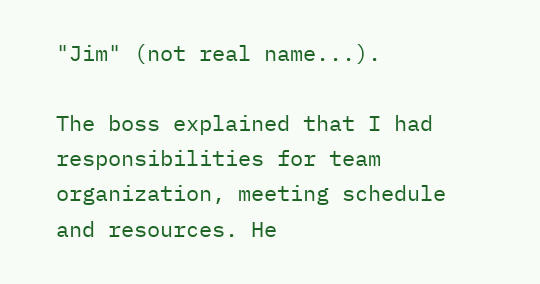"Jim" (not real name...).

The boss explained that I had responsibilities for team organization, meeting schedule and resources. He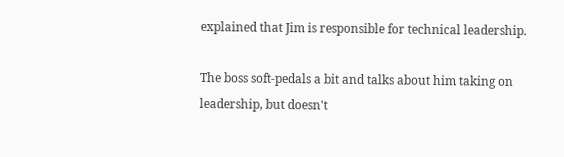explained that Jim is responsible for technical leadership.

The boss soft-pedals a bit and talks about him taking on leadership, but doesn't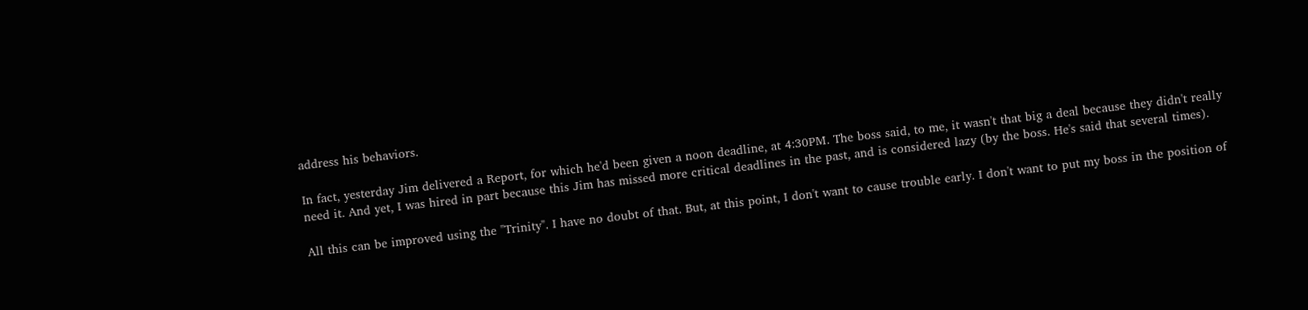address his behaviors.

In fact, yesterday Jim delivered a Report, for which he'd been given a noon deadline, at 4:30PM. The boss said, to me, it wasn't that big a deal because they didn't really need it. And yet, I was hired in part because this Jim has missed more critical deadlines in the past, and is considered lazy (by the boss. He's said that several times).

All this can be improved using the "Trinity". I have no doubt of that. But, at this point, I don't want to cause trouble early. I don't want to put my boss in the position of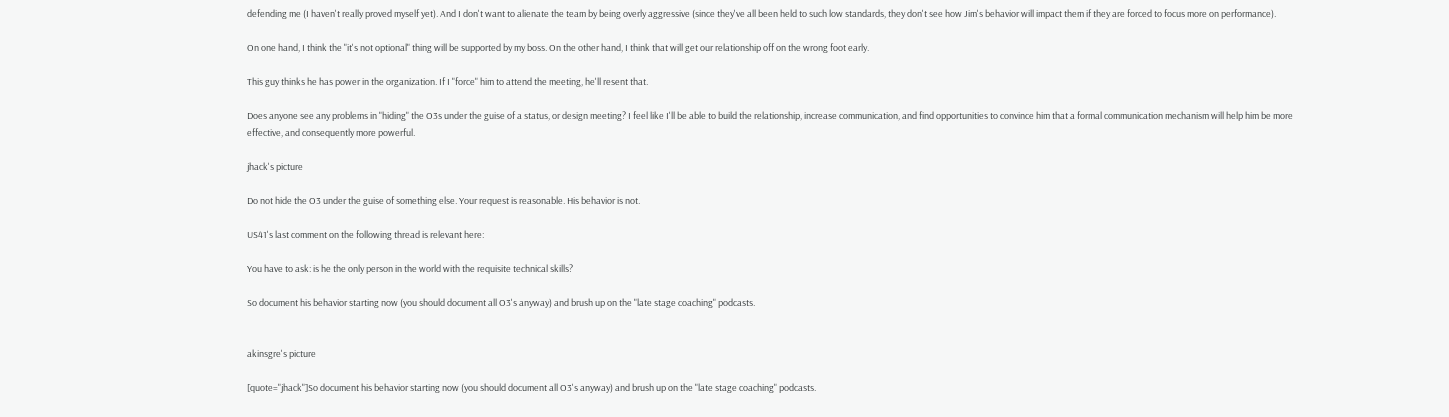defending me (I haven't really proved myself yet). And I don't want to alienate the team by being overly aggressive (since they've all been held to such low standards, they don't see how Jim's behavior will impact them if they are forced to focus more on performance).

On one hand, I think the "it's not optional" thing will be supported by my boss. On the other hand, I think that will get our relationship off on the wrong foot early.

This guy thinks he has power in the organization. If I "force" him to attend the meeting, he'll resent that.

Does anyone see any problems in "hiding" the O3s under the guise of a status, or design meeting? I feel like I'll be able to build the relationship, increase communication, and find opportunities to convince him that a formal communication mechanism will help him be more effective, and consequently more powerful.

jhack's picture

Do not hide the O3 under the guise of something else. Your request is reasonable. His behavior is not.

US41's last comment on the following thread is relevant here:

You have to ask: is he the only person in the world with the requisite technical skills?

So document his behavior starting now (you should document all O3's anyway) and brush up on the "late stage coaching" podcasts.


akinsgre's picture

[quote="jhack"]So document his behavior starting now (you should document all O3's anyway) and brush up on the "late stage coaching" podcasts.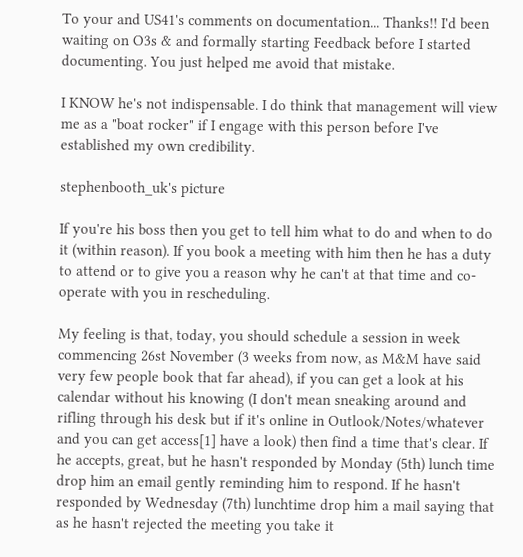To your and US41's comments on documentation... Thanks!! I'd been waiting on O3s & and formally starting Feedback before I started documenting. You just helped me avoid that mistake.

I KNOW he's not indispensable. I do think that management will view me as a "boat rocker" if I engage with this person before I've established my own credibility.

stephenbooth_uk's picture

If you're his boss then you get to tell him what to do and when to do it (within reason). If you book a meeting with him then he has a duty to attend or to give you a reason why he can't at that time and co-operate with you in rescheduling.

My feeling is that, today, you should schedule a session in week commencing 26st November (3 weeks from now, as M&M have said very few people book that far ahead), if you can get a look at his calendar without his knowing (I don't mean sneaking around and rifling through his desk but if it's online in Outlook/Notes/whatever and you can get access[1] have a look) then find a time that's clear. If he accepts, great, but he hasn't responded by Monday (5th) lunch time drop him an email gently reminding him to respond. If he hasn't responded by Wednesday (7th) lunchtime drop him a mail saying that as he hasn't rejected the meeting you take it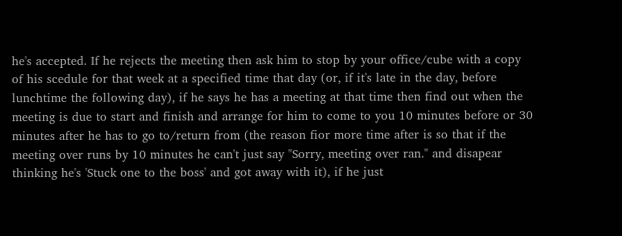he's accepted. If he rejects the meeting then ask him to stop by your office/cube with a copy of his scedule for that week at a specified time that day (or, if it's late in the day, before lunchtime the following day), if he says he has a meeting at that time then find out when the meeting is due to start and finish and arrange for him to come to you 10 minutes before or 30 minutes after he has to go to/return from (the reason fior more time after is so that if the meeting over runs by 10 minutes he can't just say "Sorry, meeting over ran." and disapear thinking he's 'Stuck one to the boss' and got away with it), if he just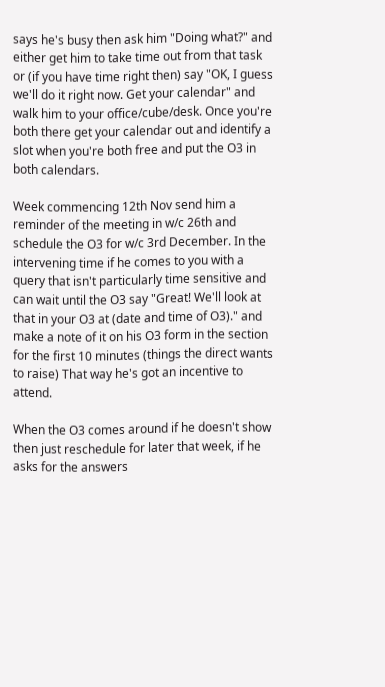says he's busy then ask him "Doing what?" and either get him to take time out from that task or (if you have time right then) say "OK, I guess we'll do it right now. Get your calendar" and walk him to your office/cube/desk. Once you're both there get your calendar out and identify a slot when you're both free and put the O3 in both calendars.

Week commencing 12th Nov send him a reminder of the meeting in w/c 26th and schedule the O3 for w/c 3rd December. In the intervening time if he comes to you with a query that isn't particularly time sensitive and can wait until the O3 say "Great! We'll look at that in your O3 at (date and time of O3)." and make a note of it on his O3 form in the section for the first 10 minutes (things the direct wants to raise) That way he's got an incentive to attend.

When the O3 comes around if he doesn't show then just reschedule for later that week, if he asks for the answers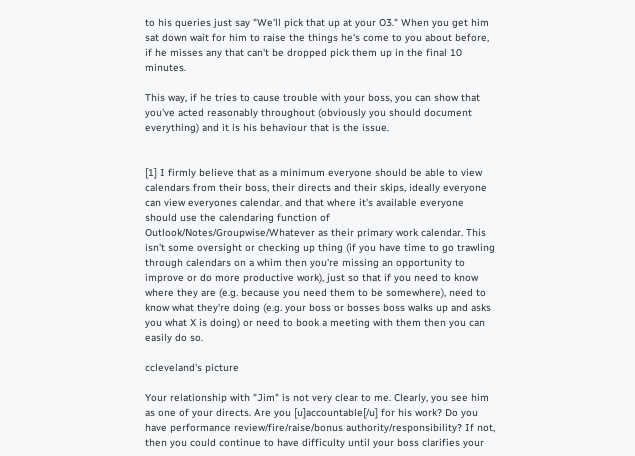to his queries just say "We'll pick that up at your O3." When you get him sat down wait for him to raise the things he's come to you about before, if he misses any that can't be dropped pick them up in the final 10 minutes.

This way, if he tries to cause trouble with your boss, you can show that you've acted reasonably throughout (obviously you should document everything) and it is his behaviour that is the issue.


[1] I firmly believe that as a minimum everyone should be able to view calendars from their boss, their directs and their skips, ideally everyone can view everyones calendar. and that where it's available everyone should use the calendaring function of Outlook/Notes/Groupwise/Whatever as their primary work calendar. This isn't some oversight or checking up thing (if you have time to go trawling through calendars on a whim then you're missing an opportunity to improve or do more productive work), just so that if you need to know where they are (e.g. because you need them to be somewhere), need to know what they're doing (e.g. your boss or bosses boss walks up and asks you what X is doing) or need to book a meeting with them then you can easily do so.

ccleveland's picture

Your relationship with "Jim" is not very clear to me. Clearly, you see him as one of your directs. Are you [u]accountable[/u] for his work? Do you have performance review/fire/raise/bonus authority/responsibility? If not, then you could continue to have difficulty until your boss clarifies your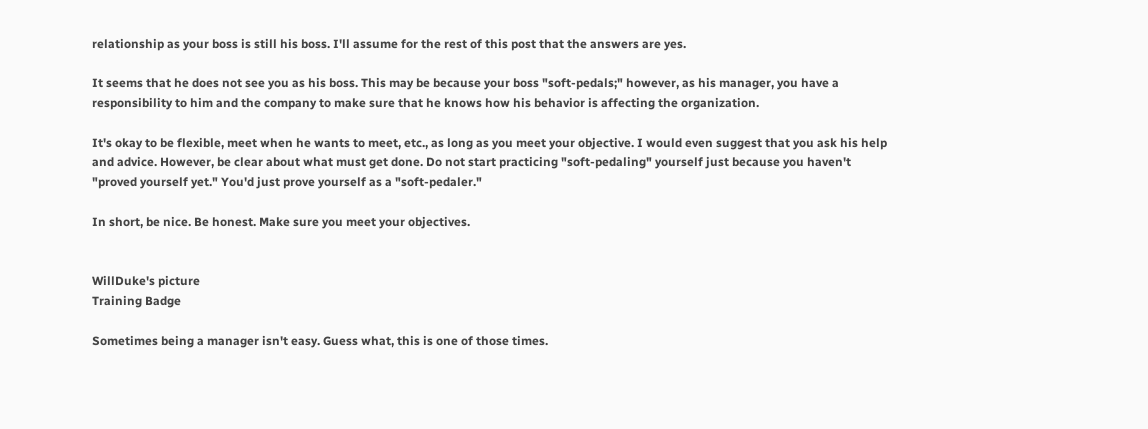relationship as your boss is still his boss. I'll assume for the rest of this post that the answers are yes.

It seems that he does not see you as his boss. This may be because your boss "soft-pedals;" however, as his manager, you have a responsibility to him and the company to make sure that he knows how his behavior is affecting the organization.

It's okay to be flexible, meet when he wants to meet, etc., as long as you meet your objective. I would even suggest that you ask his help and advice. However, be clear about what must get done. Do not start practicing "soft-pedaling" yourself just because you haven't "proved yourself yet." You'd just prove yourself as a "soft-pedaler."

In short, be nice. Be honest. Make sure you meet your objectives.


WillDuke's picture
Training Badge

Sometimes being a manager isn't easy. Guess what, this is one of those times.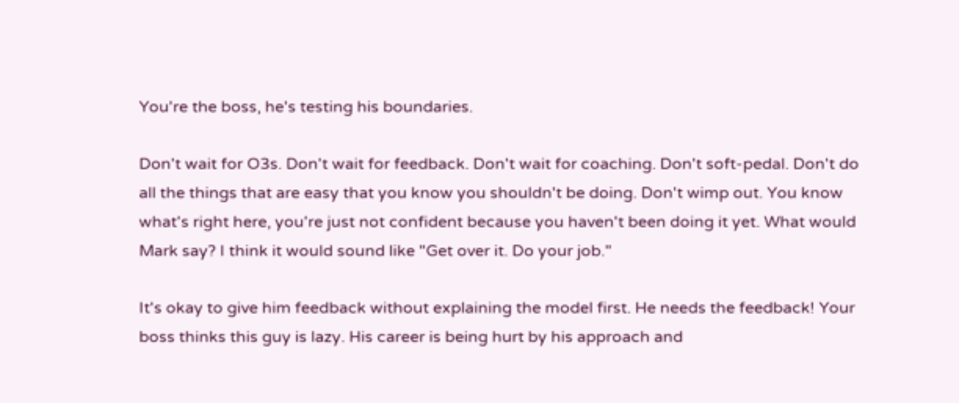You're the boss, he's testing his boundaries.

Don't wait for O3s. Don't wait for feedback. Don't wait for coaching. Don't soft-pedal. Don't do all the things that are easy that you know you shouldn't be doing. Don't wimp out. You know what's right here, you're just not confident because you haven't been doing it yet. What would Mark say? I think it would sound like "Get over it. Do your job."

It's okay to give him feedback without explaining the model first. He needs the feedback! Your boss thinks this guy is lazy. His career is being hurt by his approach and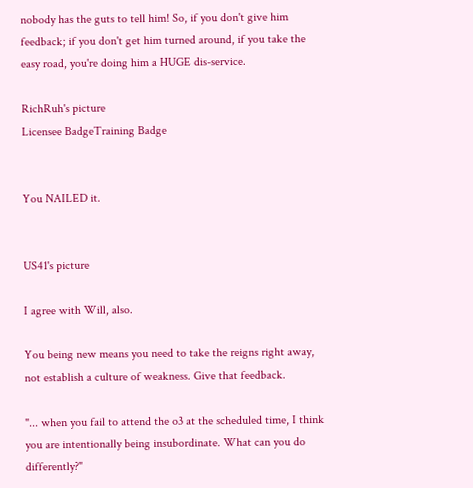nobody has the guts to tell him! So, if you don't give him feedback; if you don't get him turned around, if you take the easy road, you're doing him a HUGE dis-service.

RichRuh's picture
Licensee BadgeTraining Badge


You NAILED it.


US41's picture

I agree with Will, also.

You being new means you need to take the reigns right away, not establish a culture of weakness. Give that feedback.

"... when you fail to attend the o3 at the scheduled time, I think you are intentionally being insubordinate. What can you do differently?"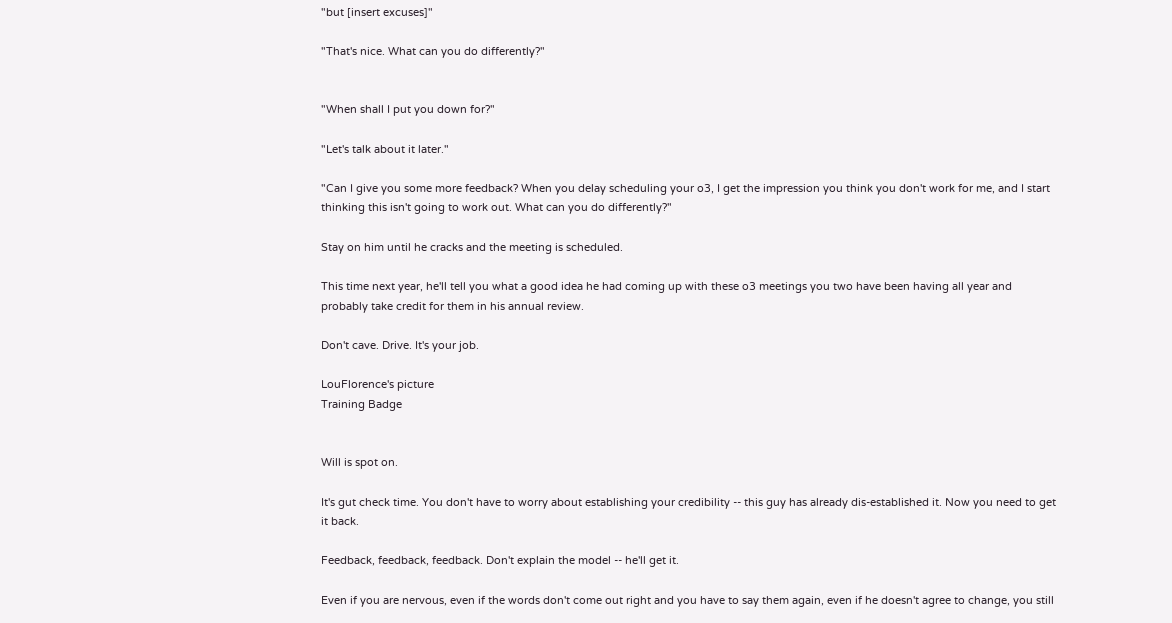"but [insert excuses]"

"That's nice. What can you do differently?"


"When shall I put you down for?"

"Let's talk about it later."

"Can I give you some more feedback? When you delay scheduling your o3, I get the impression you think you don't work for me, and I start thinking this isn't going to work out. What can you do differently?"

Stay on him until he cracks and the meeting is scheduled.

This time next year, he'll tell you what a good idea he had coming up with these o3 meetings you two have been having all year and probably take credit for them in his annual review.

Don't cave. Drive. It's your job.

LouFlorence's picture
Training Badge


Will is spot on.

It's gut check time. You don't have to worry about establishing your credibility -- this guy has already dis-established it. Now you need to get it back.

Feedback, feedback, feedback. Don't explain the model -- he'll get it.

Even if you are nervous, even if the words don't come out right and you have to say them again, even if he doesn't agree to change, you still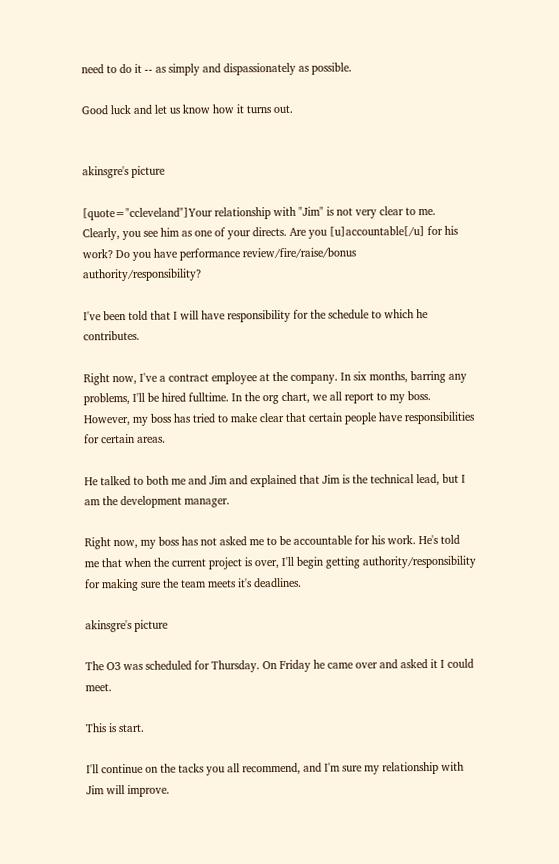need to do it -- as simply and dispassionately as possible.

Good luck and let us know how it turns out.


akinsgre's picture

[quote="ccleveland"]Your relationship with "Jim" is not very clear to me. Clearly, you see him as one of your directs. Are you [u]accountable[/u] for his work? Do you have performance review/fire/raise/bonus authority/responsibility?

I've been told that I will have responsibility for the schedule to which he contributes.

Right now, I've a contract employee at the company. In six months, barring any problems, I'll be hired fulltime. In the org chart, we all report to my boss. However, my boss has tried to make clear that certain people have responsibilities for certain areas.

He talked to both me and Jim and explained that Jim is the technical lead, but I am the development manager.

Right now, my boss has not asked me to be accountable for his work. He's told me that when the current project is over, I'll begin getting authority/responsibility for making sure the team meets it's deadlines.

akinsgre's picture

The O3 was scheduled for Thursday. On Friday he came over and asked it I could meet.

This is start.

I'll continue on the tacks you all recommend, and I'm sure my relationship with Jim will improve.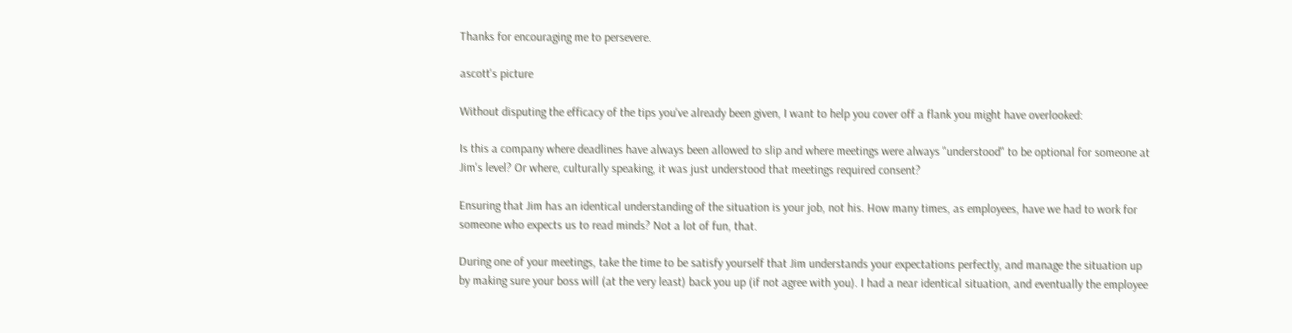Thanks for encouraging me to persevere.

ascott's picture

Without disputing the efficacy of the tips you've already been given, I want to help you cover off a flank you might have overlooked:

Is this a company where deadlines have always been allowed to slip and where meetings were always "understood" to be optional for someone at Jim's level? Or where, culturally speaking, it was just understood that meetings required consent?

Ensuring that Jim has an identical understanding of the situation is your job, not his. How many times, as employees, have we had to work for someone who expects us to read minds? Not a lot of fun, that.

During one of your meetings, take the time to be satisfy yourself that Jim understands your expectations perfectly, and manage the situation up by making sure your boss will (at the very least) back you up (if not agree with you). I had a near identical situation, and eventually the employee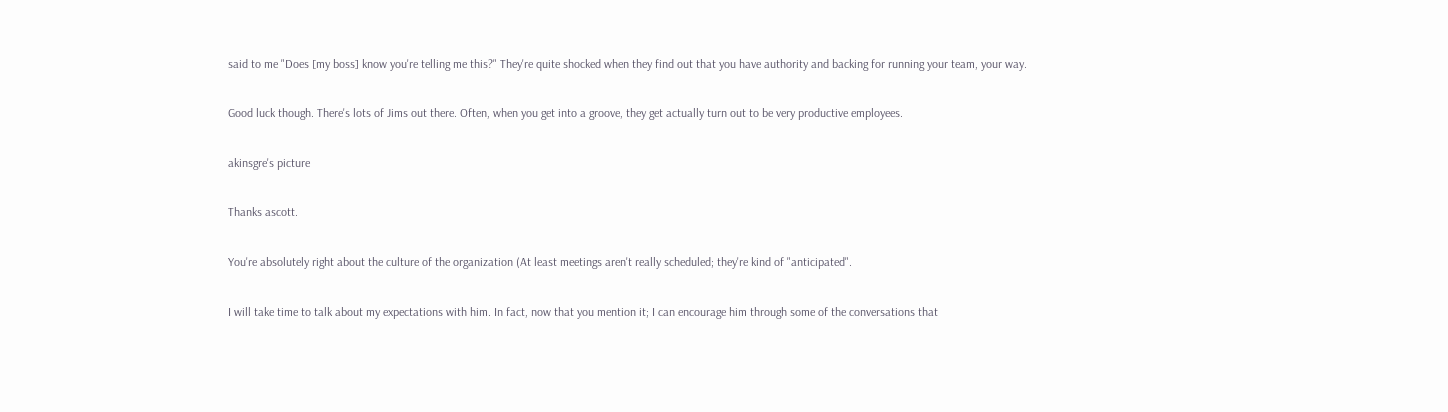said to me "Does [my boss] know you're telling me this?" They're quite shocked when they find out that you have authority and backing for running your team, your way.

Good luck though. There's lots of Jims out there. Often, when you get into a groove, they get actually turn out to be very productive employees.

akinsgre's picture

Thanks ascott.

You're absolutely right about the culture of the organization (At least meetings aren't really scheduled; they're kind of "anticipated".

I will take time to talk about my expectations with him. In fact, now that you mention it; I can encourage him through some of the conversations that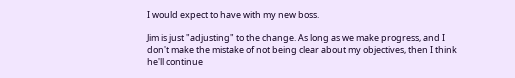I would expect to have with my new boss.

Jim is just "adjusting" to the change. As long as we make progress, and I don't make the mistake of not being clear about my objectives, then I think he'll continue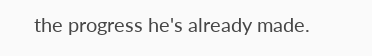the progress he's already made.